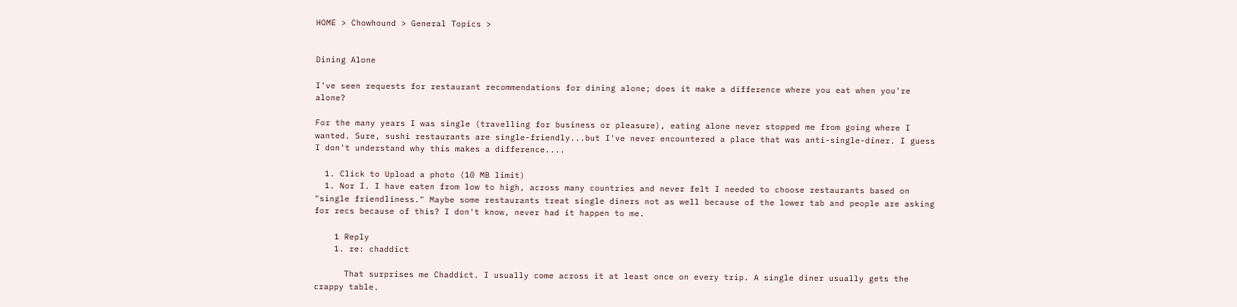HOME > Chowhound > General Topics >


Dining Alone

I've seen requests for restaurant recommendations for dining alone; does it make a difference where you eat when you're alone?

For the many years I was single (travelling for business or pleasure), eating alone never stopped me from going where I wanted. Sure, sushi restaurants are single-friendly...but I've never encountered a place that was anti-single-diner. I guess I don't understand why this makes a difference....

  1. Click to Upload a photo (10 MB limit)
  1. Nor I. I have eaten from low to high, across many countries and never felt I needed to choose restaurants based on "single friendliness." Maybe some restaurants treat single diners not as well because of the lower tab and people are asking for recs because of this? I don't know, never had it happen to me.

    1 Reply
    1. re: chaddict

      That surprises me Chaddict. I usually come across it at least once on every trip. A single diner usually gets the crappy table.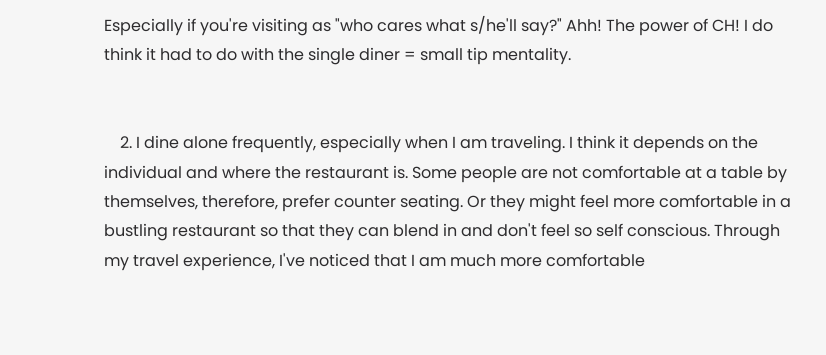Especially if you're visiting as "who cares what s/he'll say?" Ahh! The power of CH! I do think it had to do with the single diner = small tip mentality.


    2. I dine alone frequently, especially when I am traveling. I think it depends on the individual and where the restaurant is. Some people are not comfortable at a table by themselves, therefore, prefer counter seating. Or they might feel more comfortable in a bustling restaurant so that they can blend in and don't feel so self conscious. Through my travel experience, I've noticed that I am much more comfortable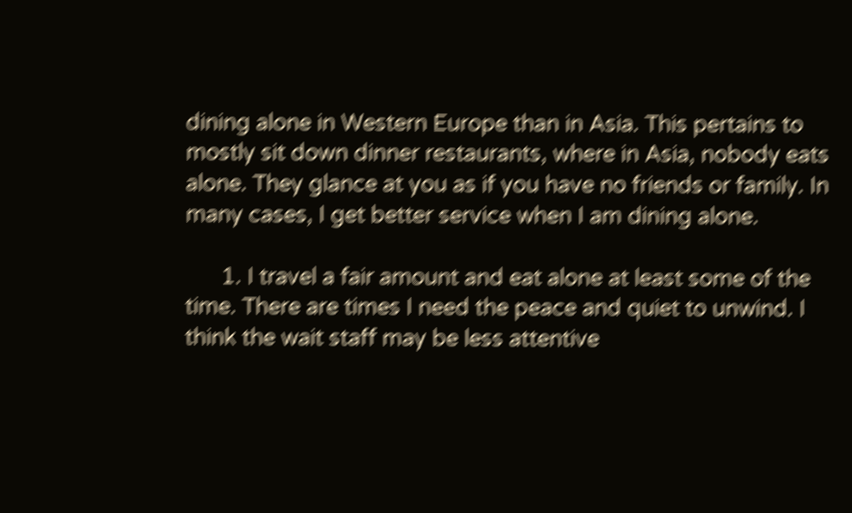dining alone in Western Europe than in Asia. This pertains to mostly sit down dinner restaurants, where in Asia, nobody eats alone. They glance at you as if you have no friends or family. In many cases, I get better service when I am dining alone.

      1. I travel a fair amount and eat alone at least some of the time. There are times I need the peace and quiet to unwind. I think the wait staff may be less attentive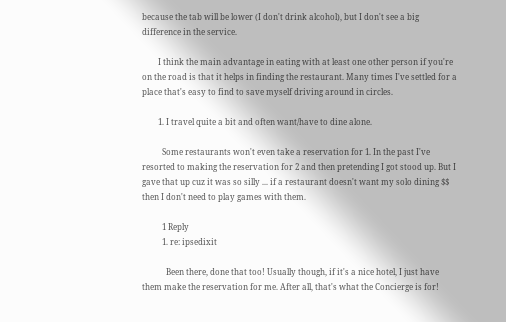because the tab will be lower (I don't drink alcohol), but I don't see a big difference in the service.

        I think the main advantage in eating with at least one other person if you're on the road is that it helps in finding the restaurant. Many times I've settled for a place that's easy to find to save myself driving around in circles.

        1. I travel quite a bit and often want/have to dine alone.

          Some restaurants won't even take a reservation for 1. In the past I've resorted to making the reservation for 2 and then pretending I got stood up. But I gave that up cuz it was so silly ... if a restaurant doesn't want my solo dining $$ then I don't need to play games with them.

          1 Reply
          1. re: ipsedixit

            Been there, done that too! Usually though, if it's a nice hotel, I just have them make the reservation for me. After all, that's what the Concierge is for!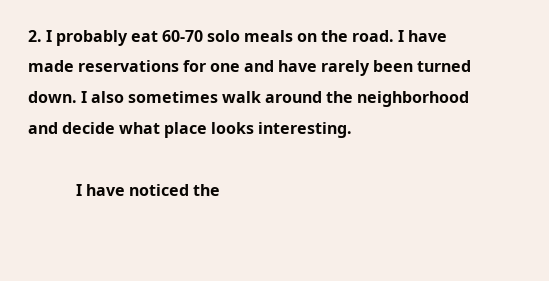2. I probably eat 60-70 solo meals on the road. I have made reservations for one and have rarely been turned down. I also sometimes walk around the neighborhood and decide what place looks interesting.

            I have noticed the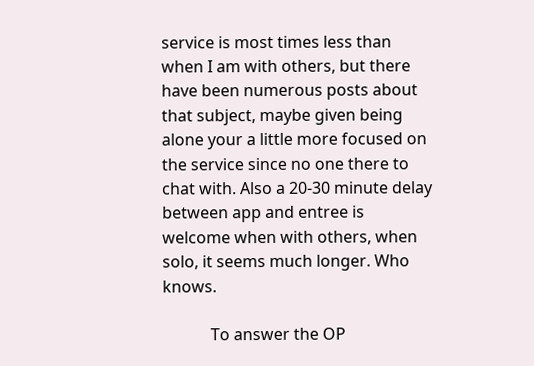service is most times less than when I am with others, but there have been numerous posts about that subject, maybe given being alone your a little more focused on the service since no one there to chat with. Also a 20-30 minute delay between app and entree is welcome when with others, when solo, it seems much longer. Who knows.

            To answer the OP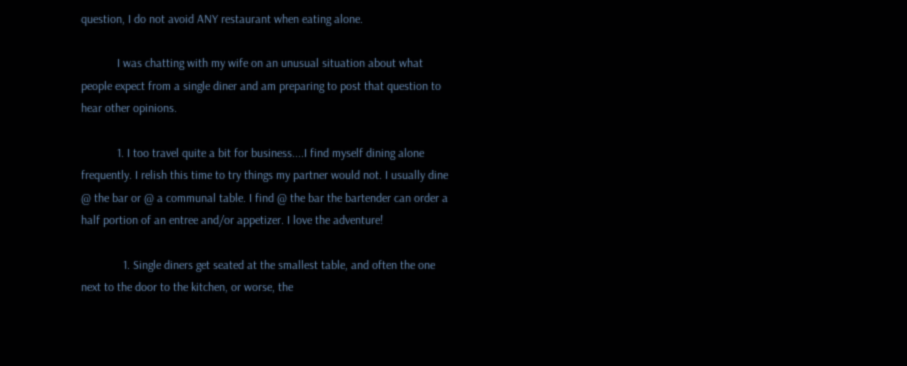question, I do not avoid ANY restaurant when eating alone.

            I was chatting with my wife on an unusual situation about what people expect from a single diner and am preparing to post that question to hear other opinions.

            1. I too travel quite a bit for business....I find myself dining alone frequently. I relish this time to try things my partner would not. I usually dine @ the bar or @ a communal table. I find @ the bar the bartender can order a half portion of an entree and/or appetizer. I love the adventure!

              1. Single diners get seated at the smallest table, and often the one next to the door to the kitchen, or worse, the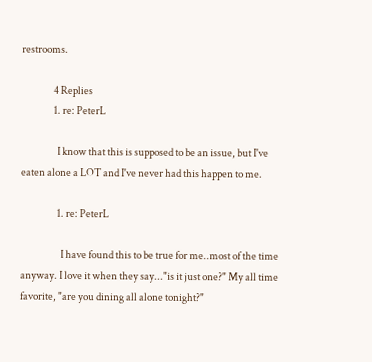restrooms.

                4 Replies
                1. re: PeterL

                  I know that this is supposed to be an issue, but I've eaten alone a LOT and I've never had this happen to me.

                  1. re: PeterL

                    I have found this to be true for me..most of the time anyway. I love it when they say..."is it just one?" My all time favorite, "are you dining all alone tonight?"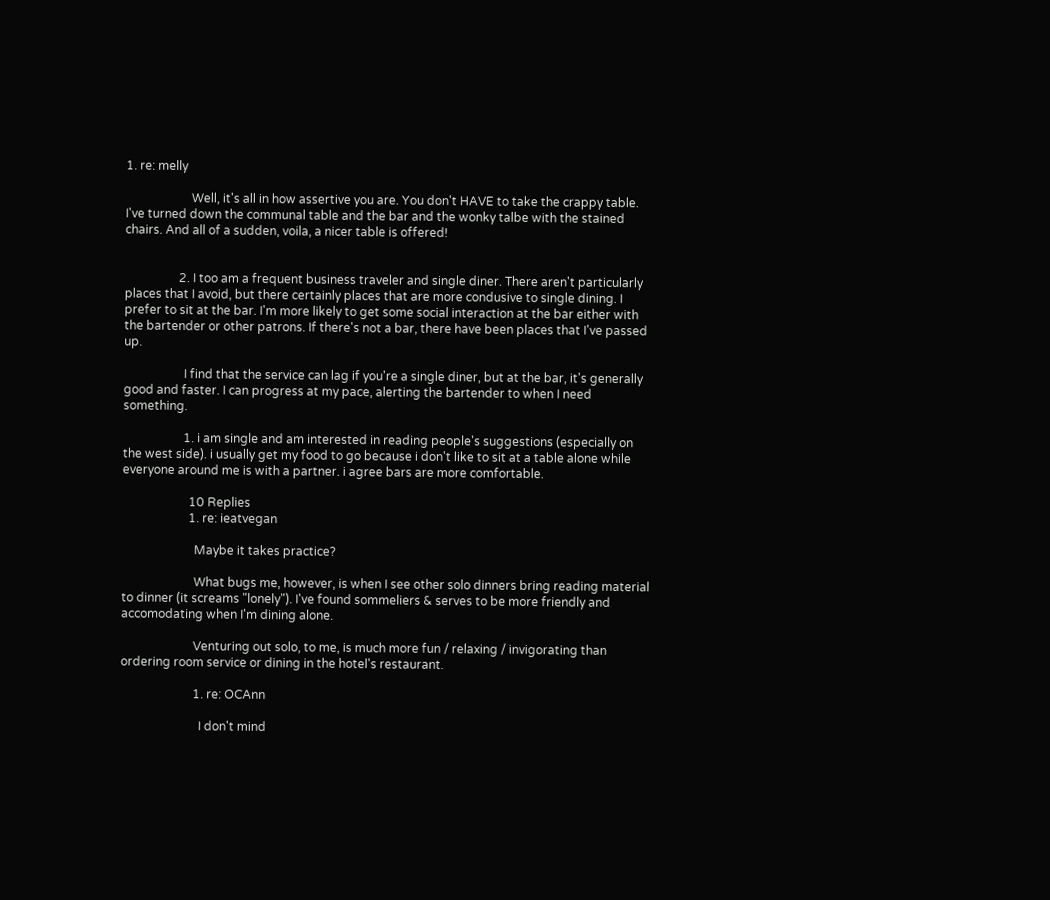1. re: melly

                      Well, it's all in how assertive you are. You don't HAVE to take the crappy table. I've turned down the communal table and the bar and the wonky talbe with the stained chairs. And all of a sudden, voila, a nicer table is offered!


                  2. I too am a frequent business traveler and single diner. There aren't particularly places that I avoid, but there certainly places that are more condusive to single dining. I prefer to sit at the bar. I'm more likely to get some social interaction at the bar either with the bartender or other patrons. If there's not a bar, there have been places that I've passed up.

                    I find that the service can lag if you're a single diner, but at the bar, it's generally good and faster. I can progress at my pace, alerting the bartender to when I need something.

                    1. i am single and am interested in reading people's suggestions (especially on the west side). i usually get my food to go because i don't like to sit at a table alone while everyone around me is with a partner. i agree bars are more comfortable.

                      10 Replies
                      1. re: ieatvegan

                        Maybe it takes practice?

                        What bugs me, however, is when I see other solo dinners bring reading material to dinner (it screams "lonely"). I've found sommeliers & serves to be more friendly and accomodating when I'm dining alone.

                        Venturing out solo, to me, is much more fun / relaxing / invigorating than ordering room service or dining in the hotel's restaurant.

                        1. re: OCAnn

                          I don't mind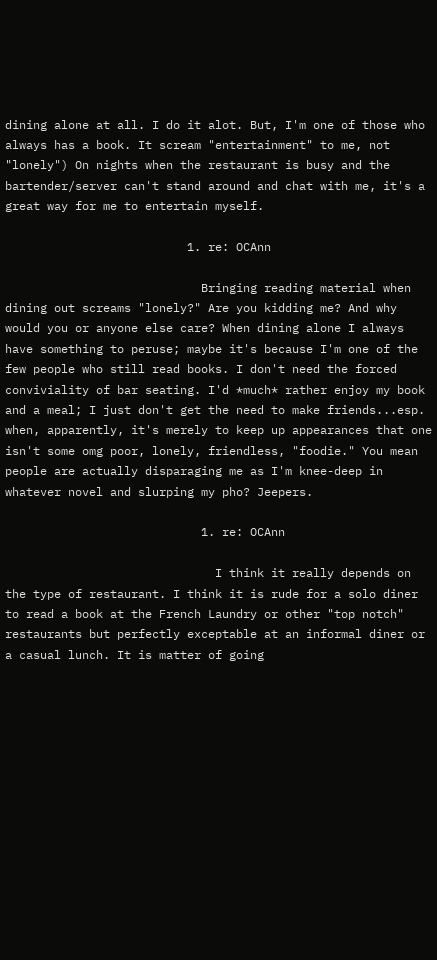dining alone at all. I do it alot. But, I'm one of those who always has a book. It scream "entertainment" to me, not "lonely") On nights when the restaurant is busy and the bartender/server can't stand around and chat with me, it's a great way for me to entertain myself.

                          1. re: OCAnn

                            Bringing reading material when dining out screams "lonely?" Are you kidding me? And why would you or anyone else care? When dining alone I always have something to peruse; maybe it's because I'm one of the few people who still read books. I don't need the forced conviviality of bar seating. I'd *much* rather enjoy my book and a meal; I just don't get the need to make friends...esp. when, apparently, it's merely to keep up appearances that one isn't some omg poor, lonely, friendless, "foodie." You mean people are actually disparaging me as I'm knee-deep in whatever novel and slurping my pho? Jeepers.

                            1. re: OCAnn

                              I think it really depends on the type of restaurant. I think it is rude for a solo diner to read a book at the French Laundry or other "top notch" restaurants but perfectly exceptable at an informal diner or a casual lunch. It is matter of going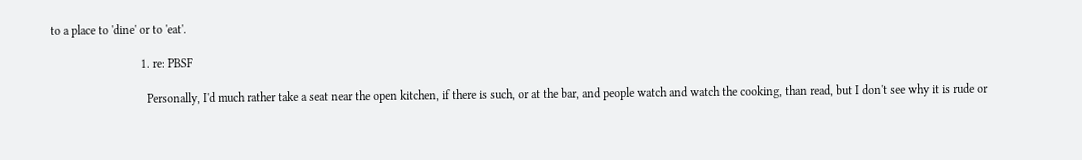to a place to 'dine' or to 'eat'.

                              1. re: PBSF

                                Personally, I'd much rather take a seat near the open kitchen, if there is such, or at the bar, and people watch and watch the cooking, than read, but I don't see why it is rude or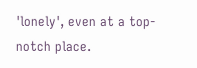'lonely', even at a top-notch place.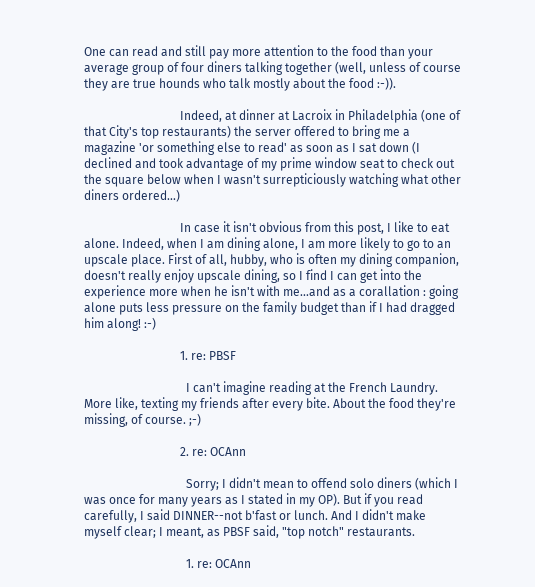One can read and still pay more attention to the food than your average group of four diners talking together (well, unless of course they are true hounds who talk mostly about the food :-)).

                                Indeed, at dinner at Lacroix in Philadelphia (one of that City's top restaurants) the server offered to bring me a magazine 'or something else to read' as soon as I sat down (I declined and took advantage of my prime window seat to check out the square below when I wasn't surrepticiously watching what other diners ordered...)

                                In case it isn't obvious from this post, I like to eat alone. Indeed, when I am dining alone, I am more likely to go to an upscale place. First of all, hubby, who is often my dining companion, doesn't really enjoy upscale dining, so I find I can get into the experience more when he isn't with me...and as a corallation : going alone puts less pressure on the family budget than if I had dragged him along! :-)

                                1. re: PBSF

                                  I can't imagine reading at the French Laundry. More like, texting my friends after every bite. About the food they're missing, of course. ;-)

                                2. re: OCAnn

                                  Sorry; I didn't mean to offend solo diners (which I was once for many years as I stated in my OP). But if you read carefully, I said DINNER--not b'fast or lunch. And I didn't make myself clear; I meant, as PBSF said, "top notch" restaurants.

                                  1. re: OCAnn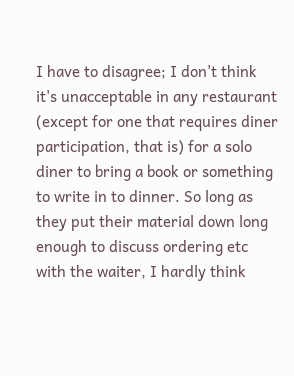I have to disagree; I don't think it's unacceptable in any restaurant (except for one that requires diner participation, that is) for a solo diner to bring a book or something to write in to dinner. So long as they put their material down long enough to discuss ordering etc with the waiter, I hardly think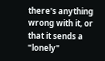there's anything wrong with it, or that it sends a "lonely"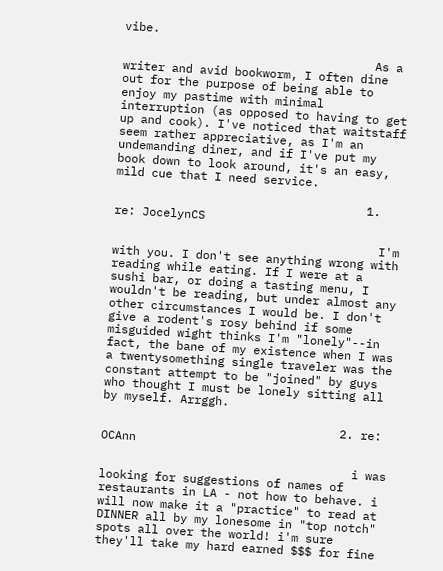vibe.

                                    As a writer and avid bookworm, I often dine out for the purpose of being able to enjoy my pastime with minimal interruption (as opposed to having to get up and cook). I've noticed that waitstaff seem rather appreciative, as I'm an undemanding diner, and if I've put my book down to look around, it's an easy, mild cue that I need service.

                                    1. re: JocelynCS

                                      I'm with you. I don't see anything wrong with reading while eating. If I were at a sushi bar, or doing a tasting menu, I wouldn't be reading, but under almost any other circumstances I would be. I don't give a rodent's rosy behind if some misguided wight thinks I'm "lonely"--in fact, the bane of my existence when I was a twentysomething single traveler was the constant attempt to be "joined" by guys who thought I must be lonely sitting all by myself. Arrggh.

                                  2. re: OCAnn

                                    i was looking for suggestions of names of restaurants in LA - not how to behave. i will now make it a "practice" to read at DINNER all by my lonesome in "top notch" spots all over the world! i'm sure they'll take my hard earned $$$ for fine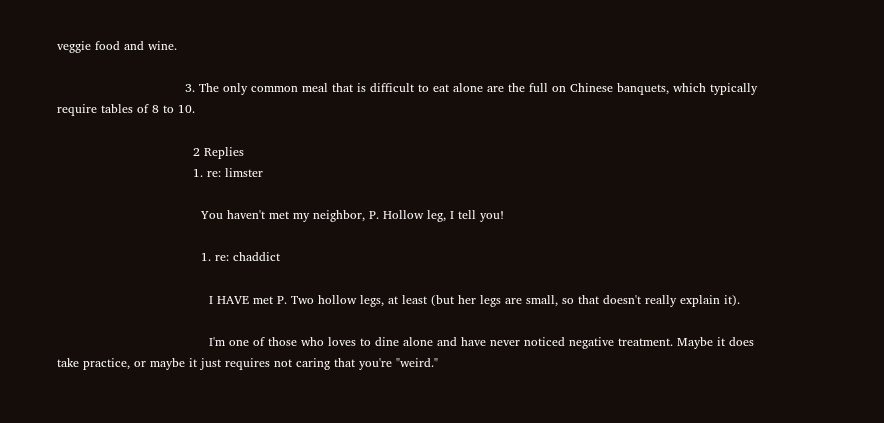veggie food and wine.

                                3. The only common meal that is difficult to eat alone are the full on Chinese banquets, which typically require tables of 8 to 10.

                                  2 Replies
                                  1. re: limster

                                    You haven't met my neighbor, P. Hollow leg, I tell you!

                                    1. re: chaddict

                                      I HAVE met P. Two hollow legs, at least (but her legs are small, so that doesn't really explain it).

                                      I'm one of those who loves to dine alone and have never noticed negative treatment. Maybe it does take practice, or maybe it just requires not caring that you're "weird."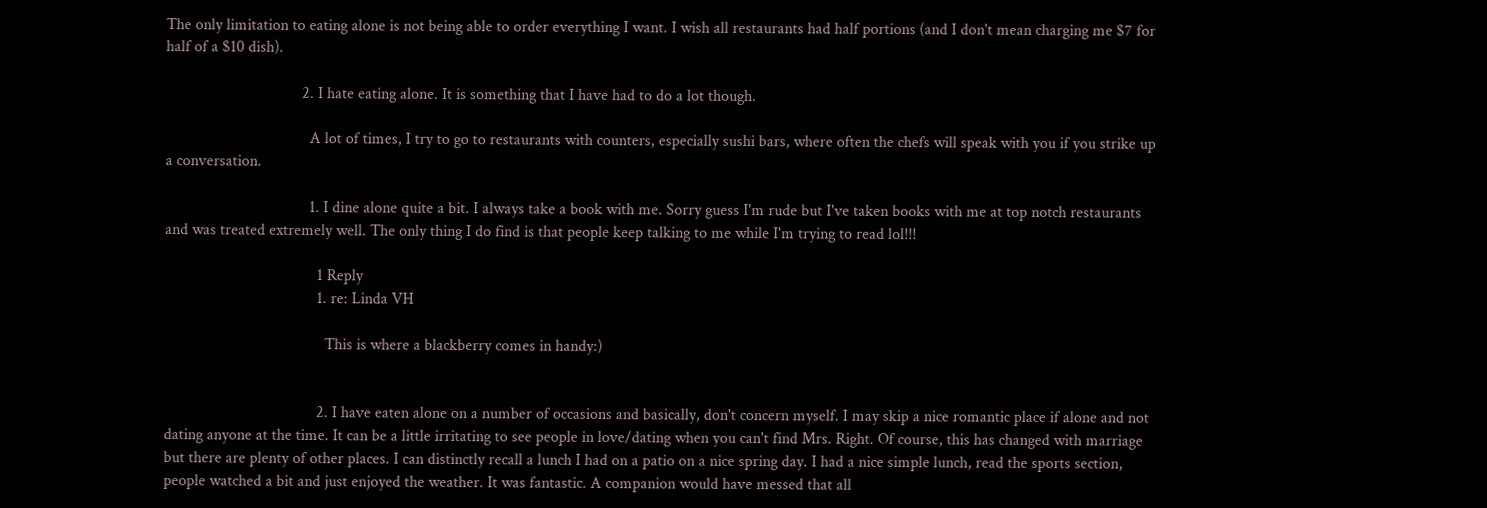The only limitation to eating alone is not being able to order everything I want. I wish all restaurants had half portions (and I don't mean charging me $7 for half of a $10 dish).

                                  2. I hate eating alone. It is something that I have had to do a lot though.

                                    A lot of times, I try to go to restaurants with counters, especially sushi bars, where often the chefs will speak with you if you strike up a conversation.

                                    1. I dine alone quite a bit. I always take a book with me. Sorry guess I'm rude but I've taken books with me at top notch restaurants and was treated extremely well. The only thing I do find is that people keep talking to me while I'm trying to read lol!!!

                                      1 Reply
                                      1. re: Linda VH

                                        This is where a blackberry comes in handy:)


                                      2. I have eaten alone on a number of occasions and basically, don't concern myself. I may skip a nice romantic place if alone and not dating anyone at the time. It can be a little irritating to see people in love/dating when you can't find Mrs. Right. Of course, this has changed with marriage but there are plenty of other places. I can distinctly recall a lunch I had on a patio on a nice spring day. I had a nice simple lunch, read the sports section, people watched a bit and just enjoyed the weather. It was fantastic. A companion would have messed that all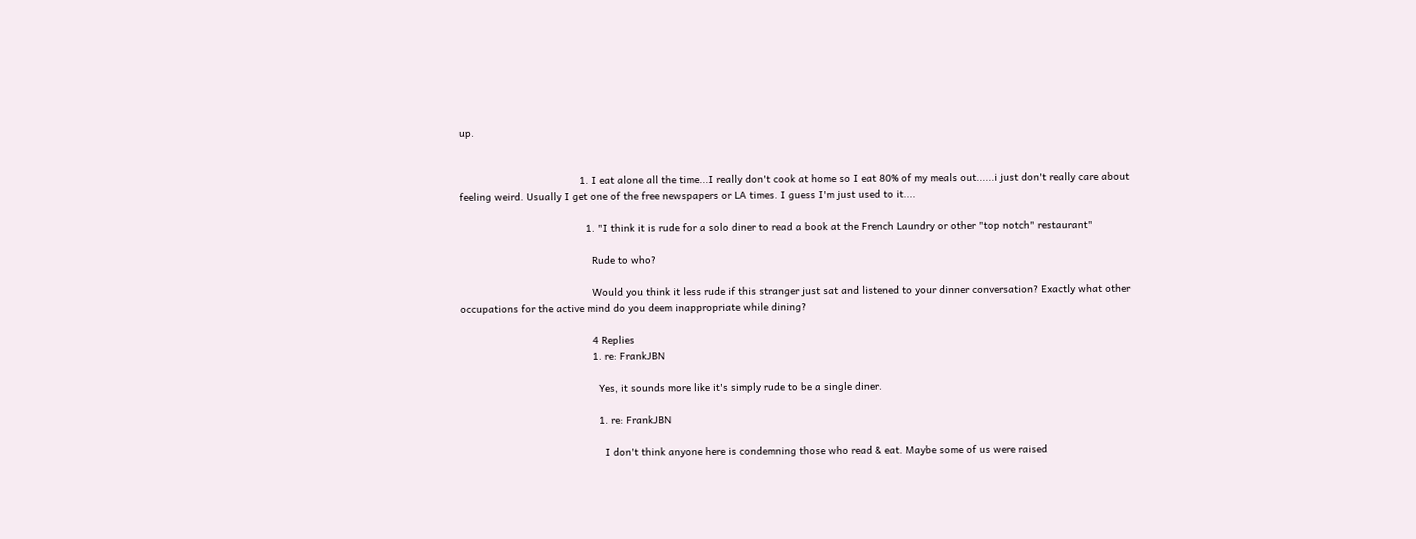up.


                                        1. I eat alone all the time...I really don't cook at home so I eat 80% of my meals out......i just don't really care about feeling weird. Usually I get one of the free newspapers or LA times. I guess I'm just used to it....

                                          1. "I think it is rude for a solo diner to read a book at the French Laundry or other "top notch" restaurant"

                                            Rude to who?

                                            Would you think it less rude if this stranger just sat and listened to your dinner conversation? Exactly what other occupations for the active mind do you deem inappropriate while dining?

                                            4 Replies
                                            1. re: FrankJBN

                                              Yes, it sounds more like it's simply rude to be a single diner.

                                              1. re: FrankJBN

                                                I don't think anyone here is condemning those who read & eat. Maybe some of us were raised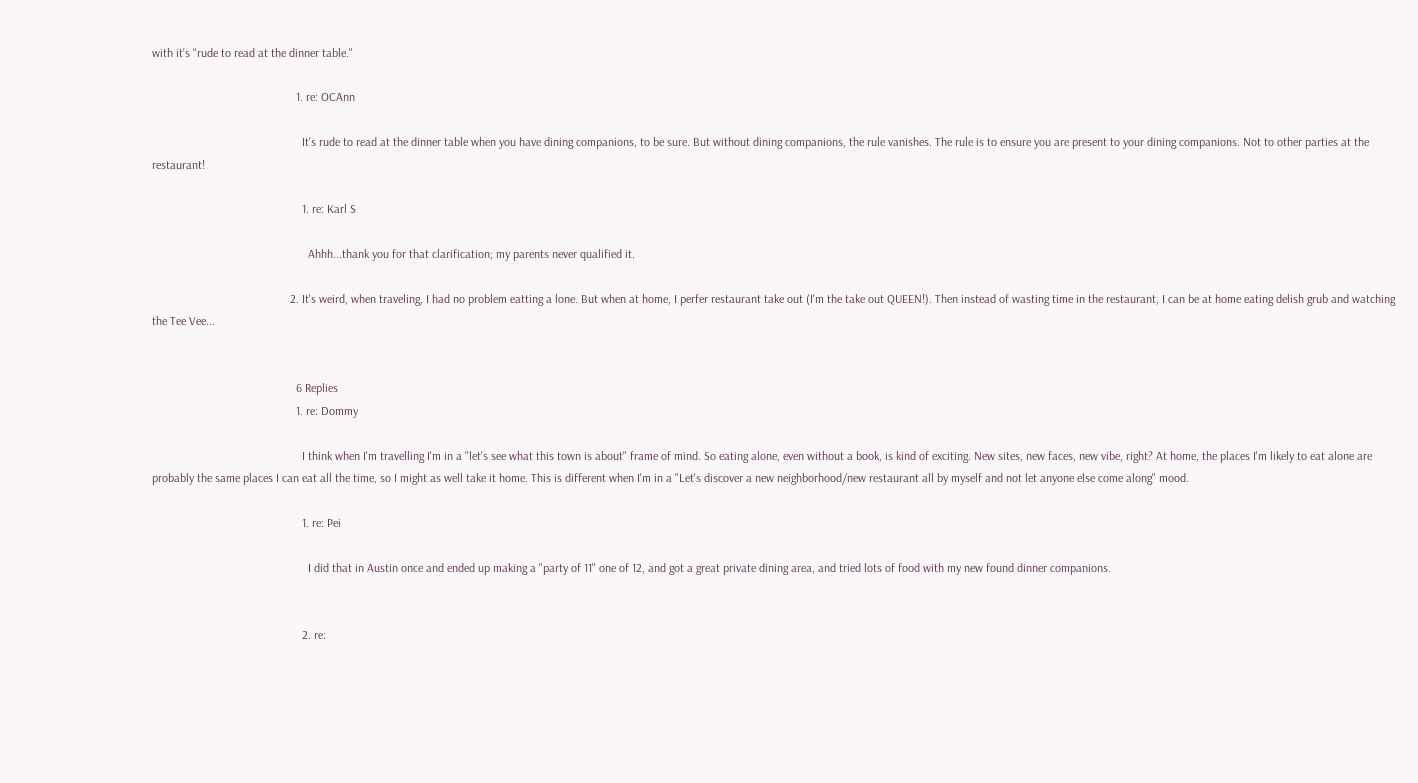with it's "rude to read at the dinner table."

                                                1. re: OCAnn

                                                  It's rude to read at the dinner table when you have dining companions, to be sure. But without dining companions, the rule vanishes. The rule is to ensure you are present to your dining companions. Not to other parties at the restaurant!

                                                  1. re: Karl S

                                                    Ahhh...thank you for that clarification; my parents never qualified it.

                                              2. It's weird, when traveling, I had no problem eatting a lone. But when at home, I perfer restaurant take out (I'm the take out QUEEN!). Then instead of wasting time in the restaurant, I can be at home eating delish grub and watching the Tee Vee...


                                                6 Replies
                                                1. re: Dommy

                                                  I think when I'm travelling I'm in a "let's see what this town is about" frame of mind. So eating alone, even without a book, is kind of exciting. New sites, new faces, new vibe, right? At home, the places I'm likely to eat alone are probably the same places I can eat all the time, so I might as well take it home. This is different when I'm in a "Let's discover a new neighborhood/new restaurant all by myself and not let anyone else come along" mood.

                                                  1. re: Pei

                                                    I did that in Austin once and ended up making a "party of 11" one of 12, and got a great private dining area, and tried lots of food with my new found dinner companions.


                                                  2. re: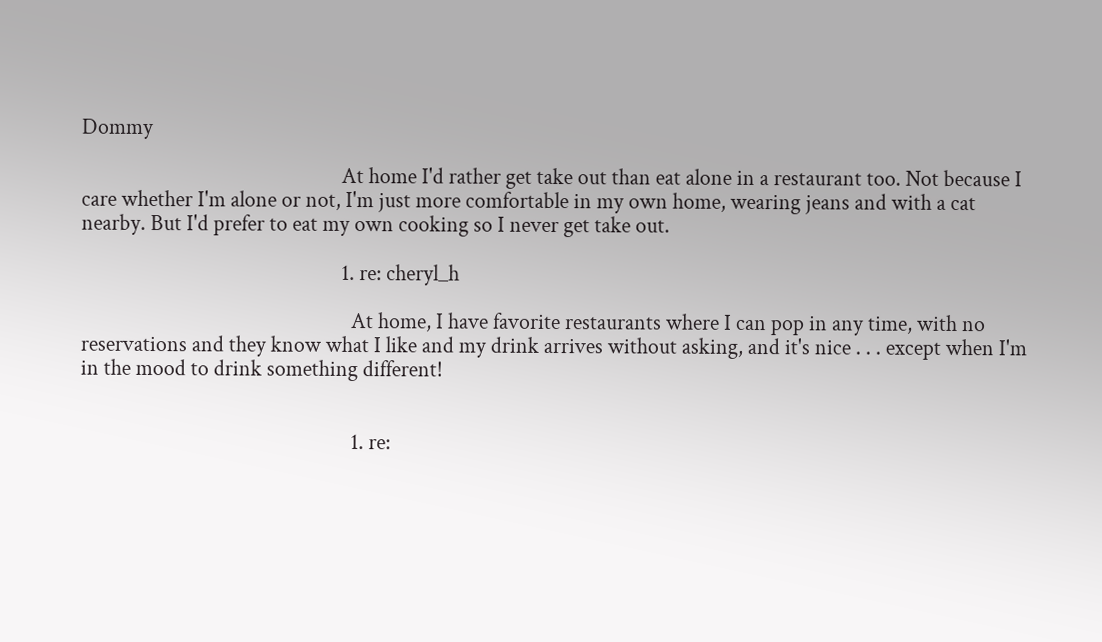Dommy

                                                    At home I'd rather get take out than eat alone in a restaurant too. Not because I care whether I'm alone or not, I'm just more comfortable in my own home, wearing jeans and with a cat nearby. But I'd prefer to eat my own cooking so I never get take out.

                                                    1. re: cheryl_h

                                                      At home, I have favorite restaurants where I can pop in any time, with no reservations and they know what I like and my drink arrives without asking, and it's nice . . . except when I'm in the mood to drink something different!


                                                      1. re: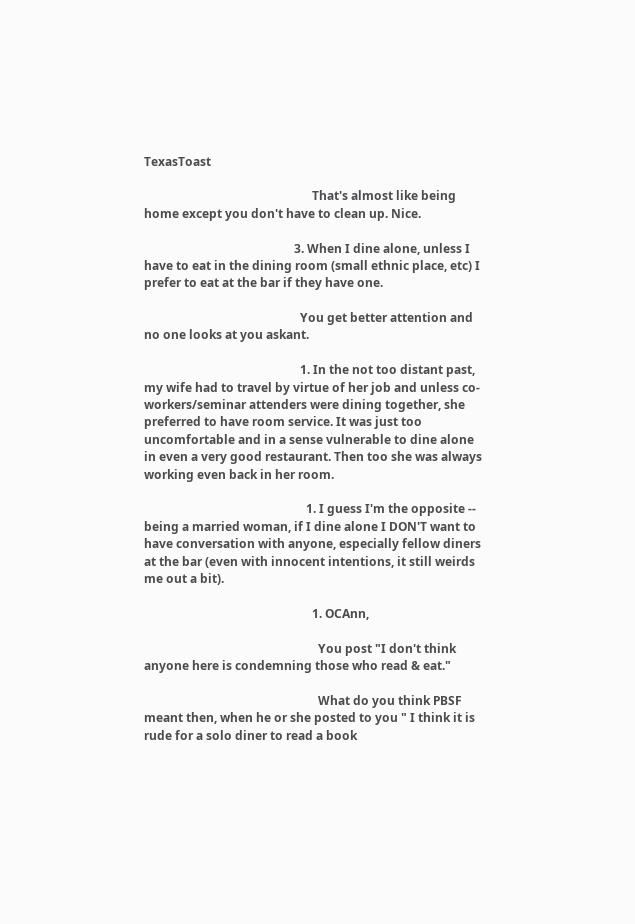TexasToast

                                                        That's almost like being home except you don't have to clean up. Nice.

                                                  3. When I dine alone, unless I have to eat in the dining room (small ethnic place, etc) I prefer to eat at the bar if they have one.

                                                    You get better attention and no one looks at you askant.

                                                    1. In the not too distant past, my wife had to travel by virtue of her job and unless co-workers/seminar attenders were dining together, she preferred to have room service. It was just too uncomfortable and in a sense vulnerable to dine alone in even a very good restaurant. Then too she was always working even back in her room.

                                                      1. I guess I'm the opposite -- being a married woman, if I dine alone I DON'T want to have conversation with anyone, especially fellow diners at the bar (even with innocent intentions, it still weirds me out a bit).

                                                        1. OCAnn,

                                                          You post "I don't think anyone here is condemning those who read & eat."

                                                          What do you think PBSF meant then, when he or she posted to you " I think it is rude for a solo diner to read a book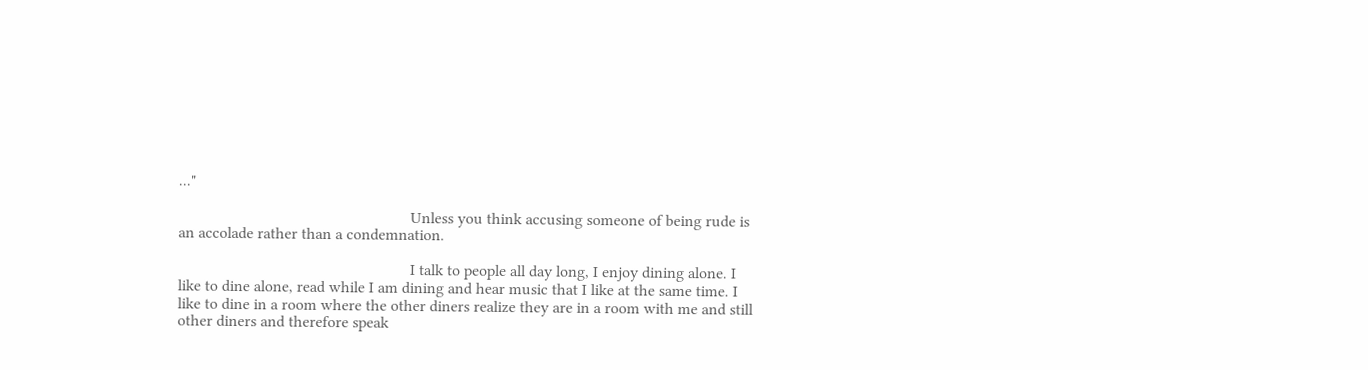..."

                                                          Unless you think accusing someone of being rude is an accolade rather than a condemnation.

                                                          I talk to people all day long, I enjoy dining alone. I like to dine alone, read while I am dining and hear music that I like at the same time. I like to dine in a room where the other diners realize they are in a room with me and still other diners and therefore speak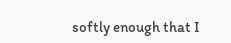softly enough that I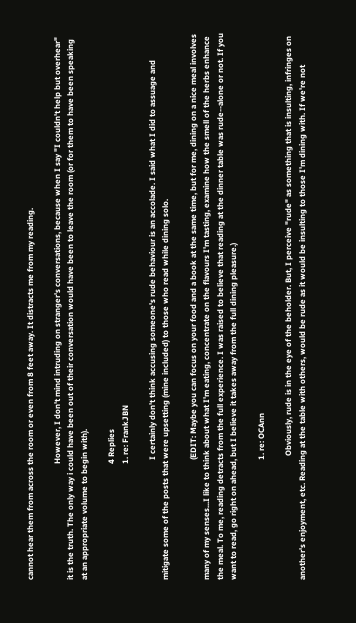cannot hear them from across the room or even from 8 feet away. It distracts me from my reading.

                                                          However, I don't mind intruding on stranger's conversations, because when I say "I couldn't help but overhear" it is the truth. The only way i could have been out of their conversation would have been to leave the room (or for them to have been speaking at an appropriate volume to begin with).

                                                          4 Replies
                                                          1. re: FrankJBN

                                                            I certainly don't think accusing someone's rude behaviour is an accolade. I said what I did to assuage and mitigate some of the posts that were upsetting (mine included) to those who read while dining solo.

                                                            (EDIT: Maybe you can focus on your food and a book at the same time, but for me, dining on a nice meal involves many of my senses...I like to think about what I'm eating, concentrate on the flavours I'm tasting, examine how the smell of the herbs enhance the meal. To me, reading detracts from the full experience. I was raised to believe that reading at the dinner table was rude--alone or not. If you want to read, go right on ahead, but I believe it takes away from the full dining pleasure.)

                                                            1. re: OCAnn

                                                              Obviously, rude is in the eye of the beholder. But, I perceive "rude" as something that is insulting, infringes on another's enjoyment, etc. Reading at the table with others, would be rude as it would be insulting to those I'm dining with. If we're not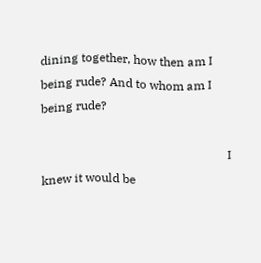dining together, how then am I being rude? And to whom am I being rude?

                                                              I knew it would be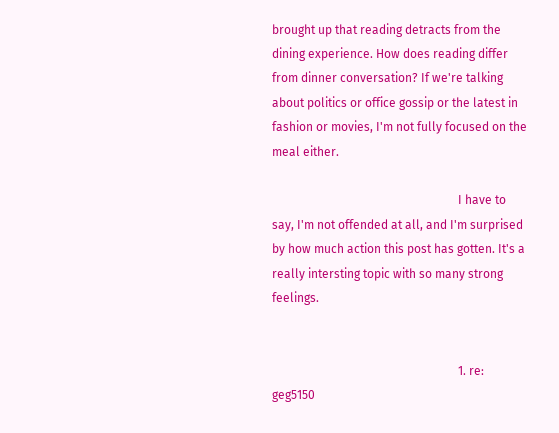brought up that reading detracts from the dining experience. How does reading differ from dinner conversation? If we're talking about politics or office gossip or the latest in fashion or movies, I'm not fully focused on the meal either.

                                                              I have to say, I'm not offended at all, and I'm surprised by how much action this post has gotten. It's a really intersting topic with so many strong feelings.


                                                              1. re: geg5150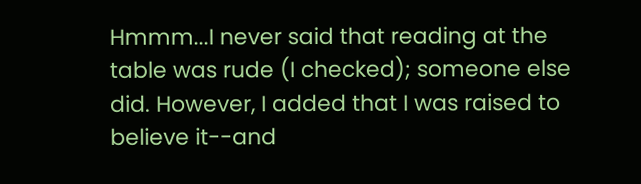Hmmm...I never said that reading at the table was rude (I checked); someone else did. However, I added that I was raised to believe it--and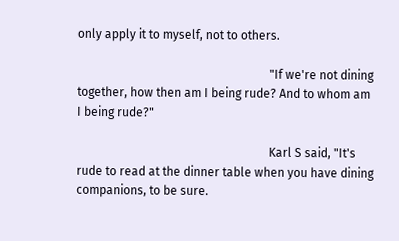only apply it to myself, not to others.

                                                                "If we're not dining together, how then am I being rude? And to whom am I being rude?"

                                                                Karl S said, "It's rude to read at the dinner table when you have dining companions, to be sure.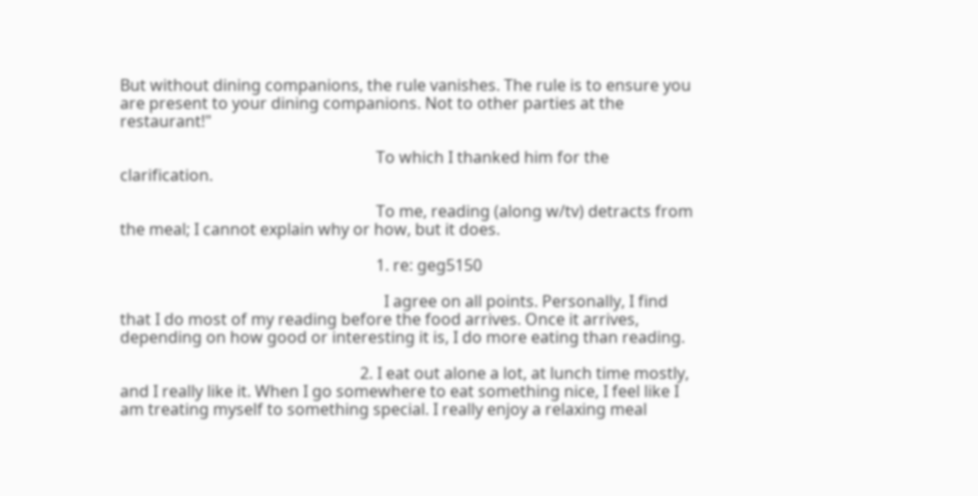But without dining companions, the rule vanishes. The rule is to ensure you are present to your dining companions. Not to other parties at the restaurant!"

                                                                To which I thanked him for the clarification.

                                                                To me, reading (along w/tv) detracts from the meal; I cannot explain why or how, but it does.

                                                                1. re: geg5150

                                                                  I agree on all points. Personally, I find that I do most of my reading before the food arrives. Once it arrives, depending on how good or interesting it is, I do more eating than reading.

                                                            2. I eat out alone a lot, at lunch time mostly, and I really like it. When I go somewhere to eat something nice, I feel like I am treating myself to something special. I really enjoy a relaxing meal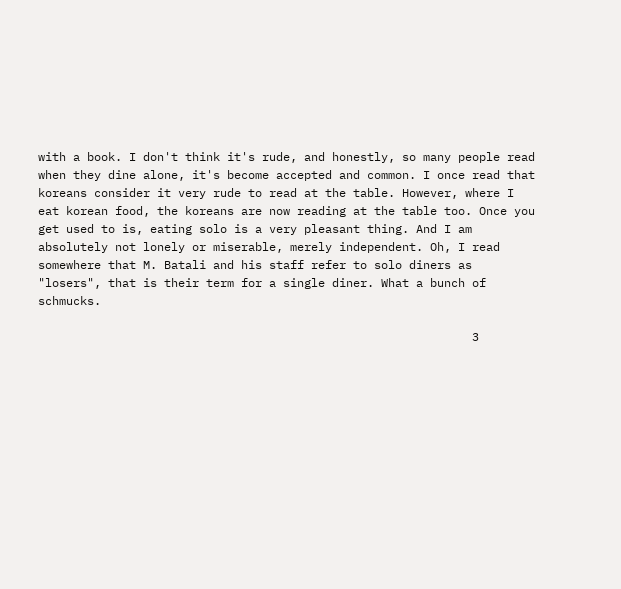with a book. I don't think it's rude, and honestly, so many people read when they dine alone, it's become accepted and common. I once read that koreans consider it very rude to read at the table. However, where I eat korean food, the koreans are now reading at the table too. Once you get used to is, eating solo is a very pleasant thing. And I am absolutely not lonely or miserable, merely independent. Oh, I read somewhere that M. Batali and his staff refer to solo diners as "losers", that is their term for a single diner. What a bunch of schmucks.

                                                              3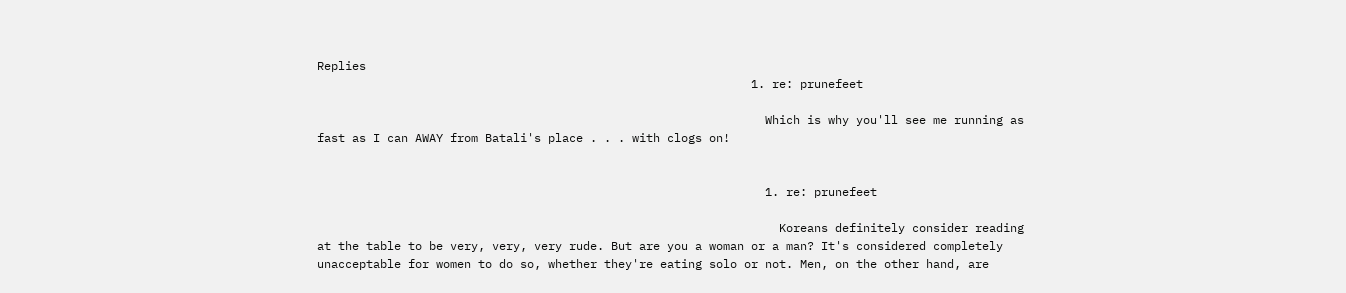Replies
                                                              1. re: prunefeet

                                                                Which is why you'll see me running as fast as I can AWAY from Batali's place . . . with clogs on!


                                                                1. re: prunefeet

                                                                  Koreans definitely consider reading at the table to be very, very, very rude. But are you a woman or a man? It's considered completely unacceptable for women to do so, whether they're eating solo or not. Men, on the other hand, are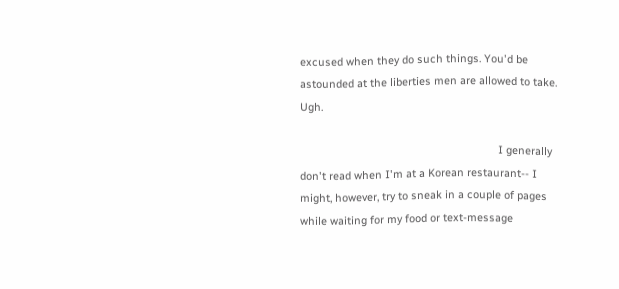excused when they do such things. You'd be astounded at the liberties men are allowed to take. Ugh.

                                                                  I generally don't read when I'm at a Korean restaurant-- I might, however, try to sneak in a couple of pages while waiting for my food or text-message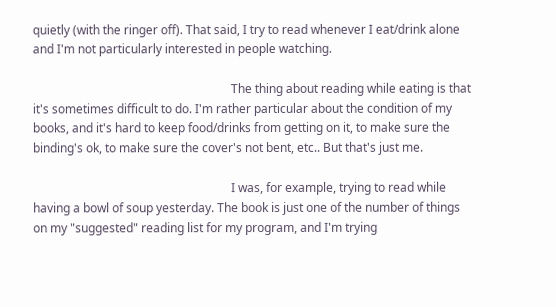quietly (with the ringer off). That said, I try to read whenever I eat/drink alone and I'm not particularly interested in people watching.

                                                                  The thing about reading while eating is that it's sometimes difficult to do. I'm rather particular about the condition of my books, and it's hard to keep food/drinks from getting on it, to make sure the binding's ok, to make sure the cover's not bent, etc.. But that's just me.

                                                                  I was, for example, trying to read while having a bowl of soup yesterday. The book is just one of the number of things on my "suggested" reading list for my program, and I'm trying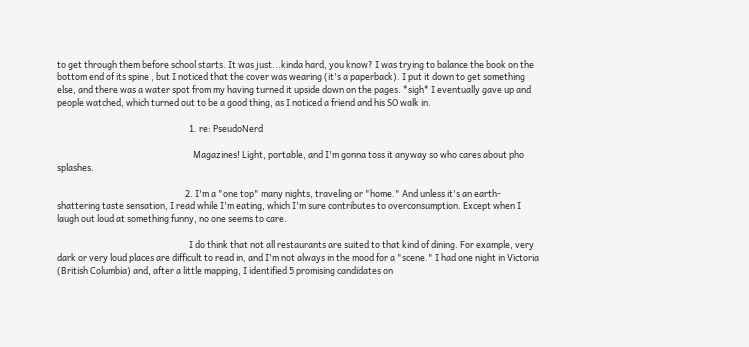to get through them before school starts. It was just...kinda hard, you know? I was trying to balance the book on the bottom end of its spine , but I noticed that the cover was wearing (it's a paperback). I put it down to get something else, and there was a water spot from my having turned it upside down on the pages. *sigh* I eventually gave up and people watched, which turned out to be a good thing, as I noticed a friend and his SO walk in.

                                                                  1. re: PseudoNerd

                                                                    Magazines! Light, portable, and I'm gonna toss it anyway so who cares about pho splashes.

                                                                2. I'm a "one top" many nights, traveling or "home." And unless it's an earth-shattering taste sensation, I read while I'm eating, which I'm sure contributes to overconsumption. Except when I laugh out loud at something funny, no one seems to care.

                                                                  I do think that not all restaurants are suited to that kind of dining. For example, very dark or very loud places are difficult to read in, and I'm not always in the mood for a "scene." I had one night in Victoria (British Columbia) and, after a little mapping, I identified 5 promising candidates on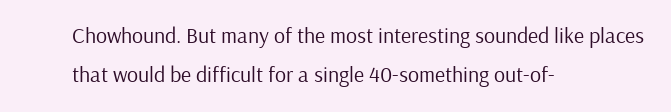Chowhound. But many of the most interesting sounded like places that would be difficult for a single 40-something out-of-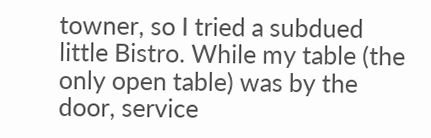towner, so I tried a subdued little Bistro. While my table (the only open table) was by the door, service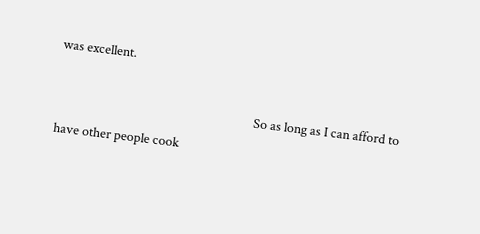was excellent.

                                                                  So as long as I can afford to have other people cook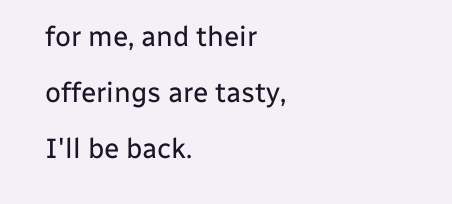for me, and their offerings are tasty, I'll be back.